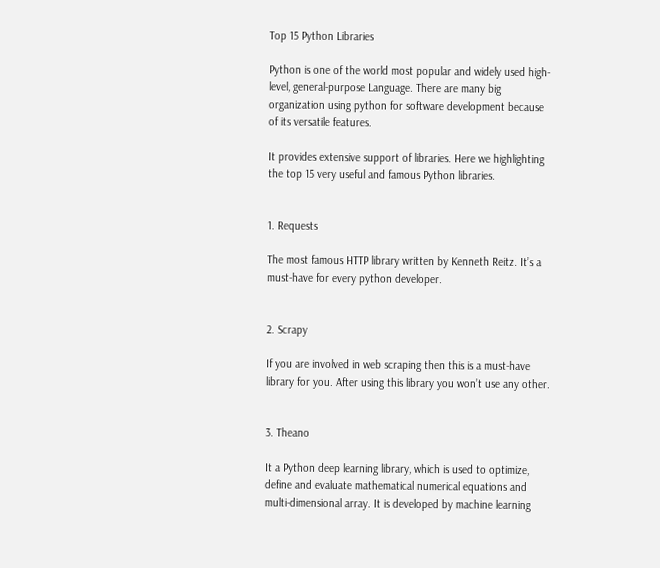Top 15 Python Libraries

Python is one of the world most popular and widely used high-level, general-purpose Language. There are many big organization using python for software development because of its versatile features.

It provides extensive support of libraries. Here we highlighting the top 15 very useful and famous Python libraries.


1. Requests

The most famous HTTP library written by Kenneth Reitz. It’s a must-have for every python developer.


2. Scrapy

If you are involved in web scraping then this is a must-have library for you. After using this library you won’t use any other.


3. Theano

It a Python deep learning library, which is used to optimize, define and evaluate mathematical numerical equations and multi-dimensional array. It is developed by machine learning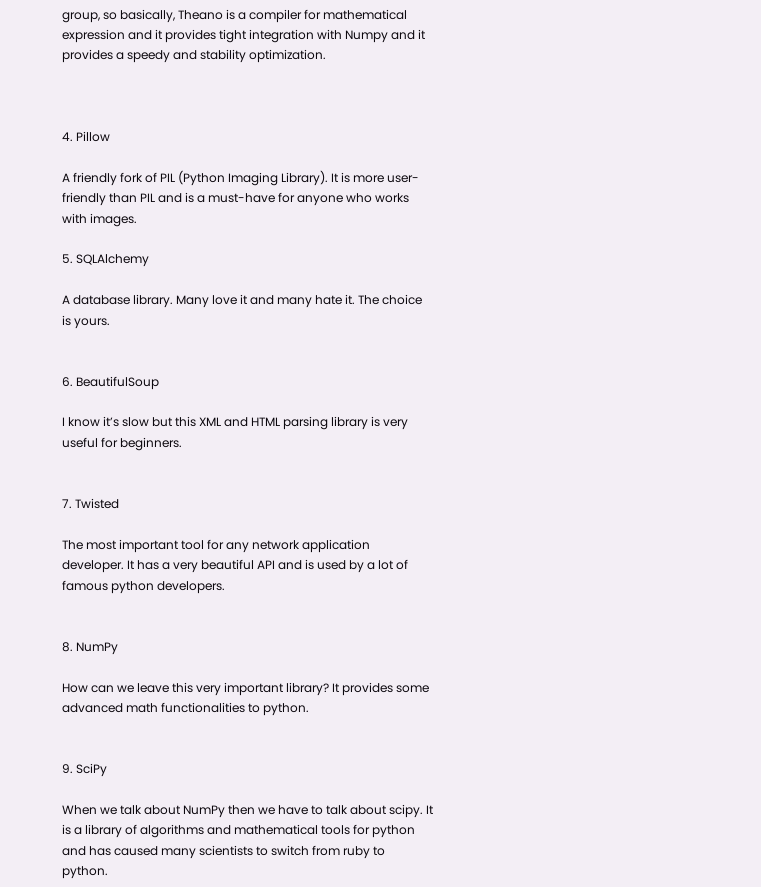group, so basically, Theano is a compiler for mathematical expression and it provides tight integration with Numpy and it provides a speedy and stability optimization.



4. Pillow

A friendly fork of PIL (Python Imaging Library). It is more user-friendly than PIL and is a must-have for anyone who works with images.

5. SQLAlchemy

A database library. Many love it and many hate it. The choice is yours.


6. BeautifulSoup

I know it’s slow but this XML and HTML parsing library is very useful for beginners.


7. Twisted

The most important tool for any network application developer. It has a very beautiful API and is used by a lot of famous python developers.


8. NumPy

How can we leave this very important library? It provides some advanced math functionalities to python.


9. SciPy

When we talk about NumPy then we have to talk about scipy. It is a library of algorithms and mathematical tools for python and has caused many scientists to switch from ruby to python.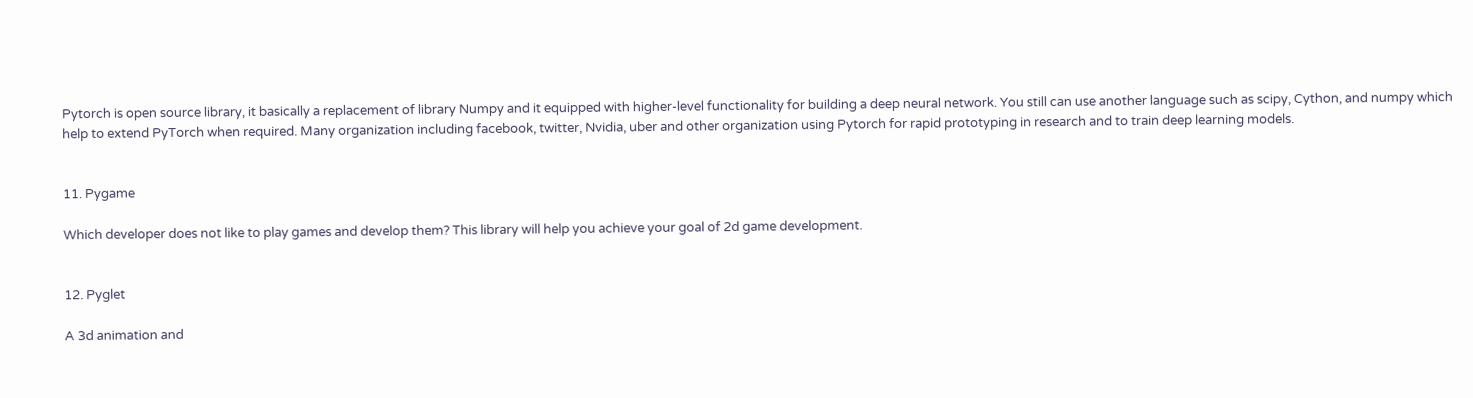Pytorch is open source library, it basically a replacement of library Numpy and it equipped with higher-level functionality for building a deep neural network. You still can use another language such as scipy, Cython, and numpy which help to extend PyTorch when required. Many organization including facebook, twitter, Nvidia, uber and other organization using Pytorch for rapid prototyping in research and to train deep learning models.


11. Pygame

Which developer does not like to play games and develop them? This library will help you achieve your goal of 2d game development.


12. Pyglet

A 3d animation and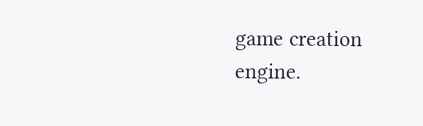game creation engine.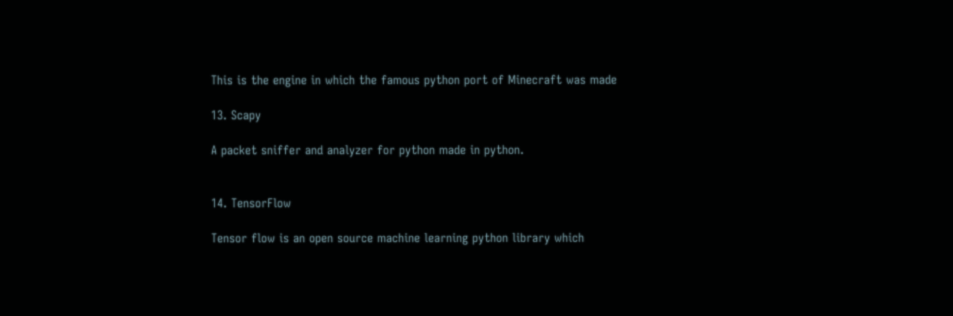This is the engine in which the famous python port of Minecraft was made

13. Scapy

A packet sniffer and analyzer for python made in python.


14. TensorFlow

Tensor flow is an open source machine learning python library which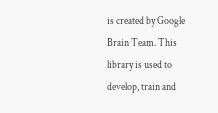is created by Google Brain Team. This library is used to develop, train and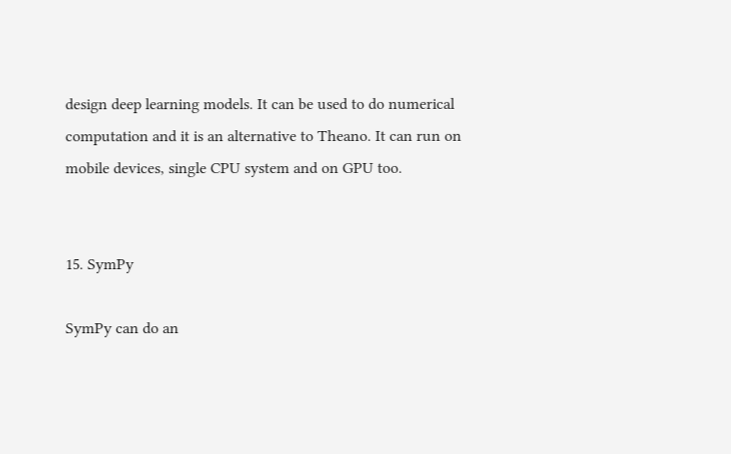design deep learning models. It can be used to do numerical computation and it is an alternative to Theano. It can run on mobile devices, single CPU system and on GPU too.


15. SymPy

SymPy can do an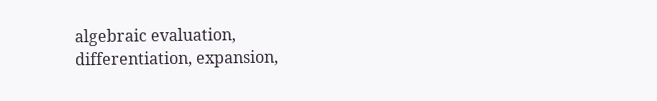algebraic evaluation, differentiation, expansion,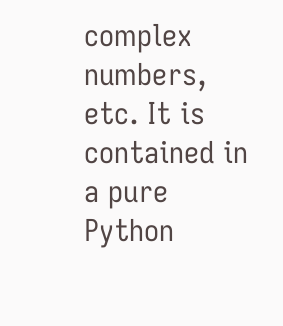complex numbers, etc. It is contained in a pure Python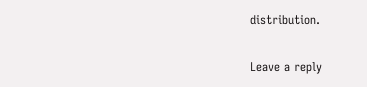distribution.

Leave a reply